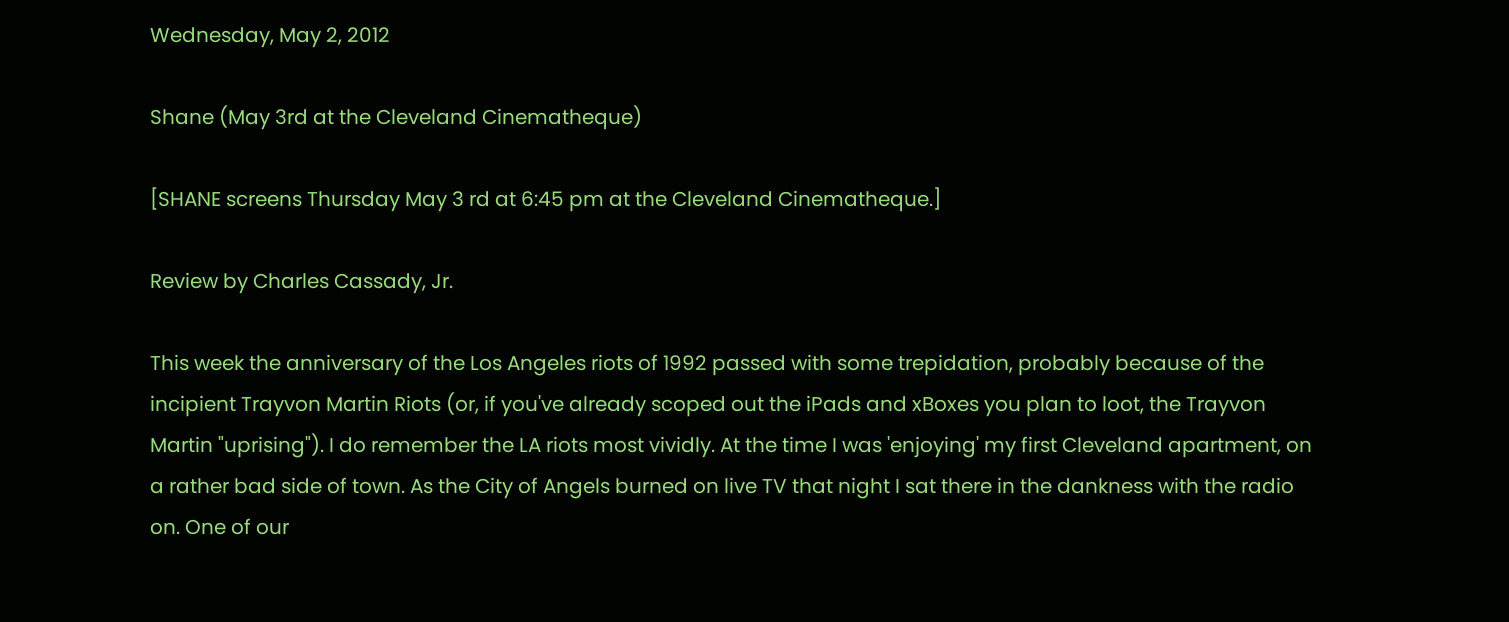Wednesday, May 2, 2012

Shane (May 3rd at the Cleveland Cinematheque)

[SHANE screens Thursday May 3 rd at 6:45 pm at the Cleveland Cinematheque.]

Review by Charles Cassady, Jr.

This week the anniversary of the Los Angeles riots of 1992 passed with some trepidation, probably because of the incipient Trayvon Martin Riots (or, if you've already scoped out the iPads and xBoxes you plan to loot, the Trayvon Martin "uprising"). I do remember the LA riots most vividly. At the time I was 'enjoying' my first Cleveland apartment, on a rather bad side of town. As the City of Angels burned on live TV that night I sat there in the dankness with the radio on. One of our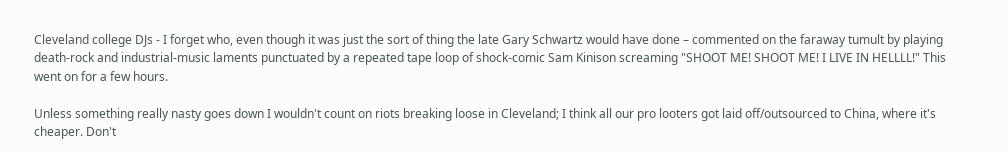Cleveland college DJs - I forget who, even though it was just the sort of thing the late Gary Schwartz would have done – commented on the faraway tumult by playing death-rock and industrial-music laments punctuated by a repeated tape loop of shock-comic Sam Kinison screaming "SHOOT ME! SHOOT ME! I LIVE IN HELLLL!" This went on for a few hours.

Unless something really nasty goes down I wouldn't count on riots breaking loose in Cleveland; I think all our pro looters got laid off/outsourced to China, where it's cheaper. Don't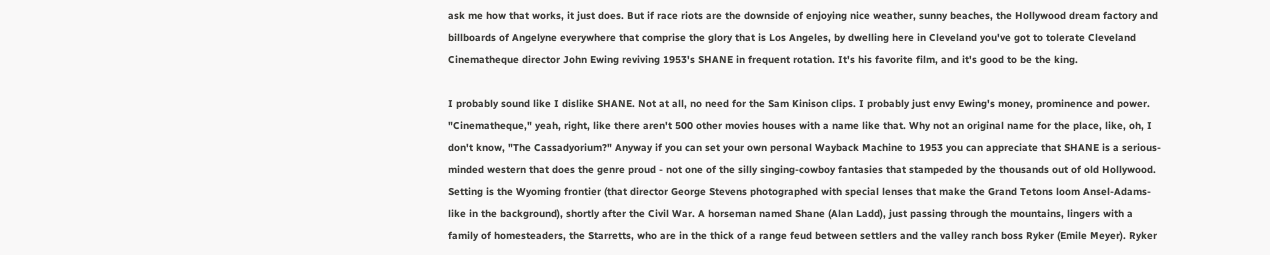ask me how that works, it just does. But if race riots are the downside of enjoying nice weather, sunny beaches, the Hollywood dream factory and billboards of Angelyne everywhere that comprise the glory that is Los Angeles, by dwelling here in Cleveland you've got to tolerate Cleveland Cinematheque director John Ewing reviving 1953's SHANE in frequent rotation. It's his favorite film, and it's good to be the king.

I probably sound like I dislike SHANE. Not at all, no need for the Sam Kinison clips. I probably just envy Ewing's money, prominence and power. "Cinematheque," yeah, right, like there aren't 500 other movies houses with a name like that. Why not an original name for the place, like, oh, I don't know, "The Cassadyorium?" Anyway if you can set your own personal Wayback Machine to 1953 you can appreciate that SHANE is a serious-minded western that does the genre proud - not one of the silly singing-cowboy fantasies that stampeded by the thousands out of old Hollywood. Setting is the Wyoming frontier (that director George Stevens photographed with special lenses that make the Grand Tetons loom Ansel-Adams-like in the background), shortly after the Civil War. A horseman named Shane (Alan Ladd), just passing through the mountains, lingers with a family of homesteaders, the Starretts, who are in the thick of a range feud between settlers and the valley ranch boss Ryker (Emile Meyer). Ryker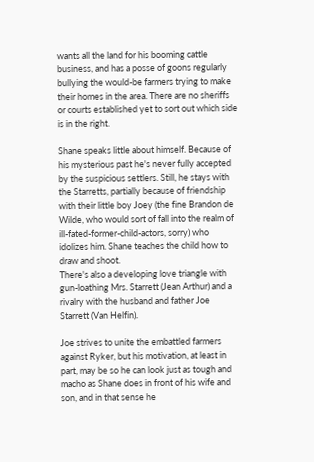wants all the land for his booming cattle business, and has a posse of goons regularly bullying the would-be farmers trying to make their homes in the area. There are no sheriffs or courts established yet to sort out which side is in the right.

Shane speaks little about himself. Because of his mysterious past he's never fully accepted by the suspicious settlers. Still, he stays with the Starretts, partially because of friendship with their little boy Joey (the fine Brandon de Wilde, who would sort of fall into the realm of ill-fated-former-child-actors, sorry) who idolizes him. Shane teaches the child how to draw and shoot.
There's also a developing love triangle with gun-loathing Mrs. Starrett (Jean Arthur) and a rivalry with the husband and father Joe Starrett (Van Helfin).

Joe strives to unite the embattled farmers against Ryker, but his motivation, at least in part, may be so he can look just as tough and macho as Shane does in front of his wife and son, and in that sense he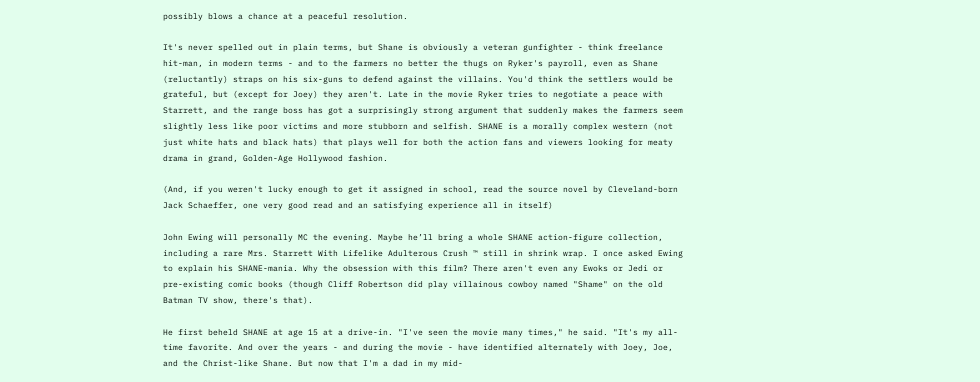possibly blows a chance at a peaceful resolution.

It's never spelled out in plain terms, but Shane is obviously a veteran gunfighter - think freelance hit-man, in modern terms - and to the farmers no better the thugs on Ryker's payroll, even as Shane (reluctantly) straps on his six-guns to defend against the villains. You'd think the settlers would be grateful, but (except for Joey) they aren't. Late in the movie Ryker tries to negotiate a peace with Starrett, and the range boss has got a surprisingly strong argument that suddenly makes the farmers seem slightly less like poor victims and more stubborn and selfish. SHANE is a morally complex western (not just white hats and black hats) that plays well for both the action fans and viewers looking for meaty drama in grand, Golden-Age Hollywood fashion.

(And, if you weren't lucky enough to get it assigned in school, read the source novel by Cleveland-born Jack Schaeffer, one very good read and an satisfying experience all in itself)

John Ewing will personally MC the evening. Maybe he’ll bring a whole SHANE action-figure collection, including a rare Mrs. Starrett With Lifelike Adulterous Crush ™ still in shrink wrap. I once asked Ewing to explain his SHANE-mania. Why the obsession with this film? There aren't even any Ewoks or Jedi or pre-existing comic books (though Cliff Robertson did play villainous cowboy named "Shame" on the old Batman TV show, there's that).

He first beheld SHANE at age 15 at a drive-in. "I've seen the movie many times," he said. "It's my all-time favorite. And over the years - and during the movie - have identified alternately with Joey, Joe, and the Christ-like Shane. But now that I'm a dad in my mid-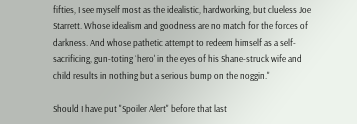fifties, I see myself most as the idealistic, hardworking, but clueless Joe Starrett. Whose idealism and goodness are no match for the forces of darkness. And whose pathetic attempt to redeem himself as a self-sacrificing, gun-toting `hero' in the eyes of his Shane-struck wife and child results in nothing but a serious bump on the noggin."

Should I have put "Spoiler Alert" before that last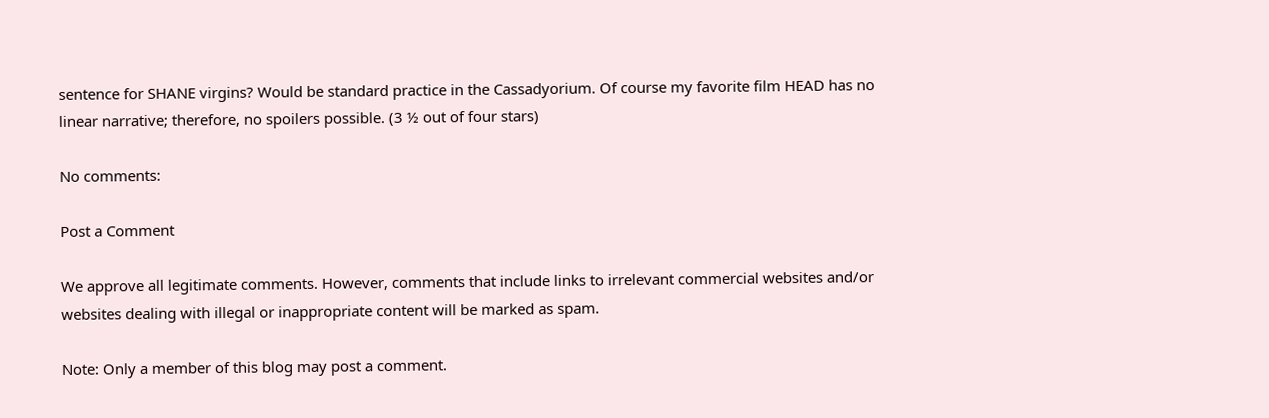sentence for SHANE virgins? Would be standard practice in the Cassadyorium. Of course my favorite film HEAD has no linear narrative; therefore, no spoilers possible. (3 ½ out of four stars)

No comments:

Post a Comment

We approve all legitimate comments. However, comments that include links to irrelevant commercial websites and/or websites dealing with illegal or inappropriate content will be marked as spam.

Note: Only a member of this blog may post a comment.